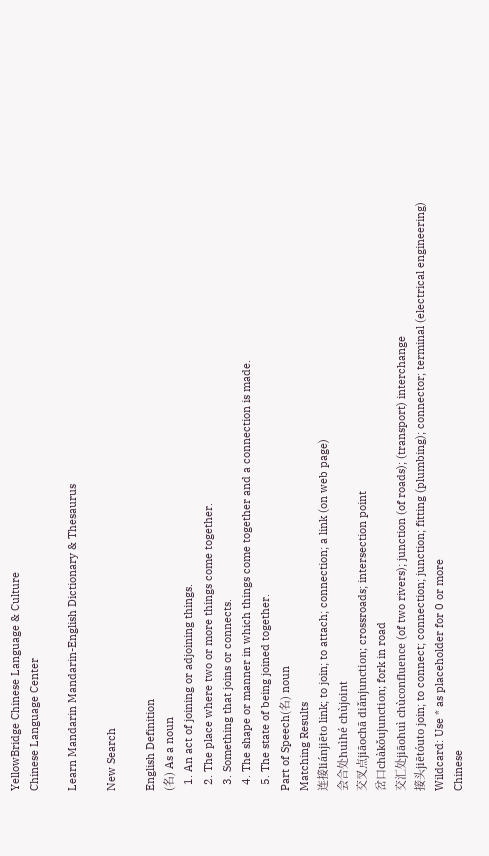YellowBridge Chinese Language & Culture
Chinese Language Center

Learn Mandarin Mandarin-English Dictionary & Thesaurus

New Search

English Definition
(名) As a noun
  1. An act of joining or adjoining things.
  2. The place where two or more things come together.
  3. Something that joins or connects.
  4. The shape or manner in which things come together and a connection is made.
  5. The state of being joined together.
Part of Speech(名) noun
Matching Results
连接liánjiēto link; to join; to attach; connection; a link (on web page)
会合处huìhé chùjoint
交叉点jiāochā diǎnjunction; crossroads; intersection point
岔口chàkǒujunction; fork in road
交汇处jiāohuì chùconfluence (of two rivers); junction (of roads); (transport) interchange
接头jiētóuto join; to connect; connection; junction; fitting (plumbing); connector; terminal (electrical engineering)
Wildcard: Use * as placeholder for 0 or more
Chinese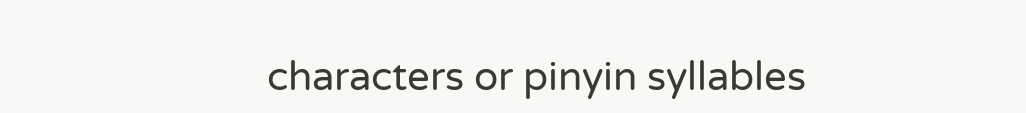characters or pinyin syllables